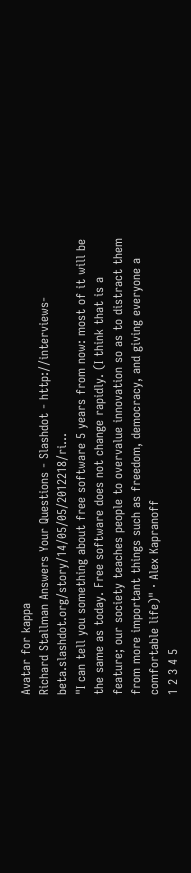Avatar for kappa
Richard Stallman Answers Your Questions - Slashdot - http://interviews-beta.slashdot.org/story/14/05/05/2012218/ri...
"I can tell you something about free software 5 years from now: most of it will be the same as today. Free software does not change rapidly. (I think that is a feature; our society teaches people to overvalue innovation so as to distract them from more important things such as freedom, democracy, and giving everyone a comfortable life)" · Alex Kapranoff
1 2 3 4 5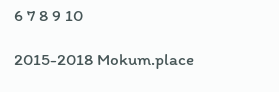6 7 8 9 10

2015-2018 Mokum.place